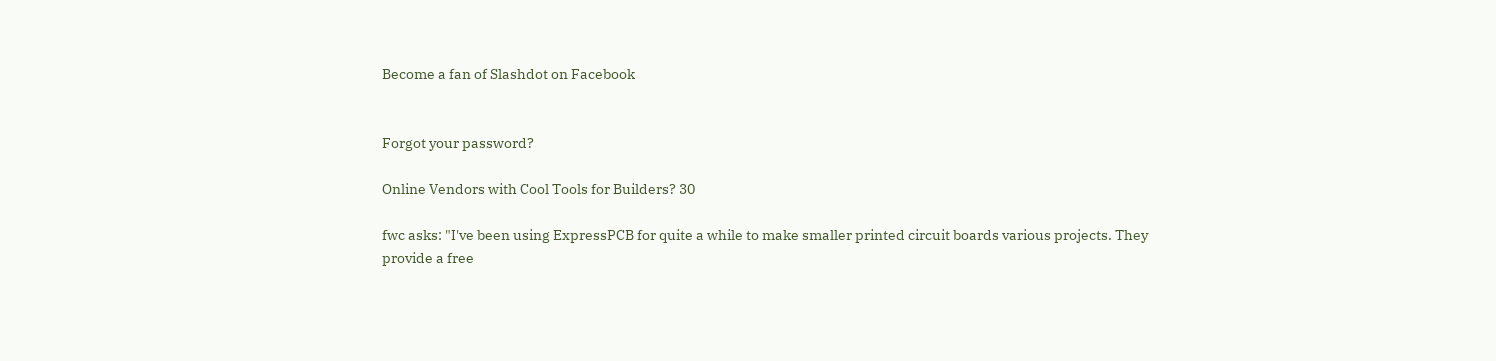Become a fan of Slashdot on Facebook


Forgot your password?

Online Vendors with Cool Tools for Builders? 30

fwc asks: "I've been using ExpressPCB for quite a while to make smaller printed circuit boards various projects. They provide a free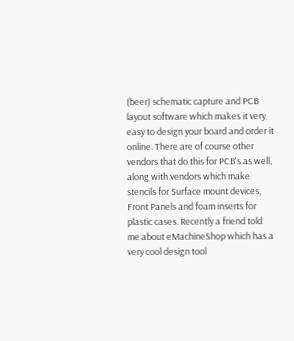(beer) schematic capture and PCB layout software which makes it very easy to design your board and order it online. There are of course other vendors that do this for PCB's as well, along with vendors which make stencils for Surface mount devices, Front Panels and foam inserts for plastic cases. Recently a friend told me about eMachineShop which has a very cool design tool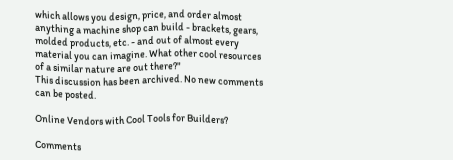which allows you design, price, and order almost anything a machine shop can build - brackets, gears, molded products, etc. - and out of almost every material you can imagine. What other cool resources of a similar nature are out there?"
This discussion has been archived. No new comments can be posted.

Online Vendors with Cool Tools for Builders?

Comments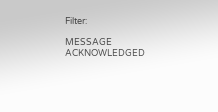Filter:

MESSAGE ACKNOWLEDGED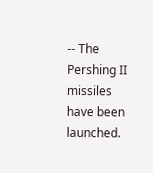-- The Pershing II missiles have been launched.